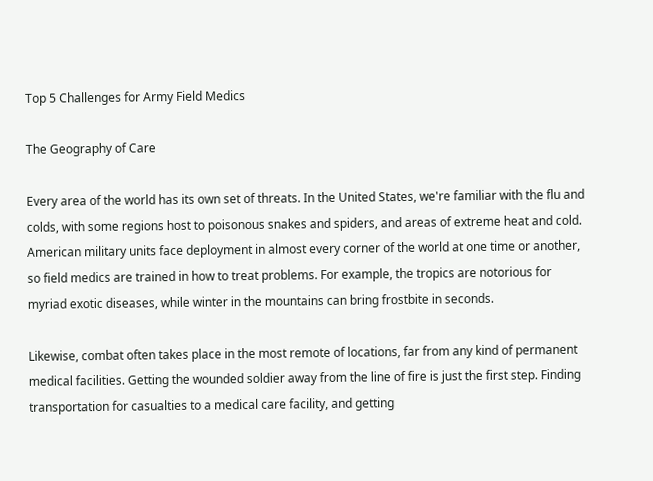Top 5 Challenges for Army Field Medics

The Geography of Care

Every area of the world has its own set of threats. In the United States, we're familiar with the flu and colds, with some regions host to poisonous snakes and spiders, and areas of extreme heat and cold. American military units face deployment in almost every corner of the world at one time or another, so field medics are trained in how to treat problems. For example, the tropics are notorious for myriad exotic diseases, while winter in the mountains can bring frostbite in seconds.

Likewise, combat often takes place in the most remote of locations, far from any kind of permanent medical facilities. Getting the wounded soldier away from the line of fire is just the first step. Finding transportation for casualties to a medical care facility, and getting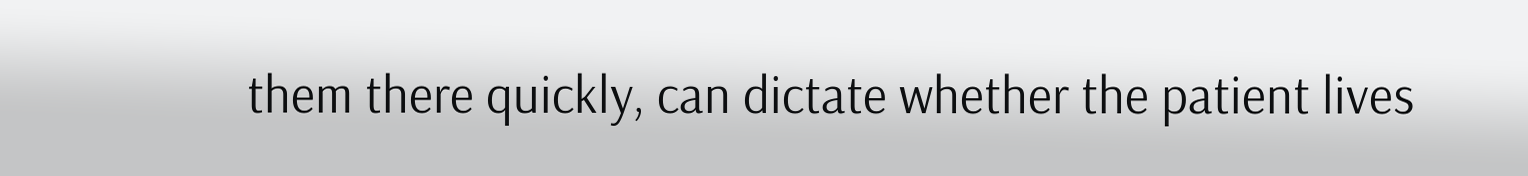them there quickly, can dictate whether the patient lives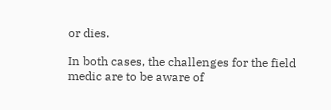or dies.

In both cases, the challenges for the field medic are to be aware of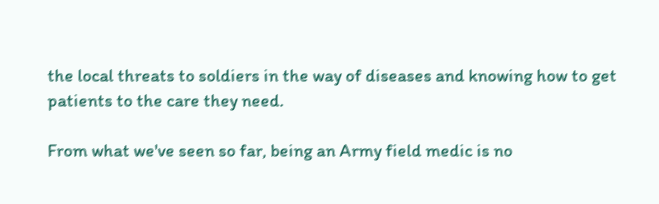the local threats to soldiers in the way of diseases and knowing how to get patients to the care they need.

From what we've seen so far, being an Army field medic is no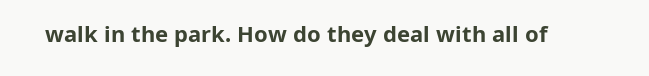walk in the park. How do they deal with all of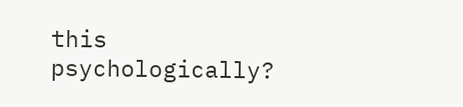this psychologically?